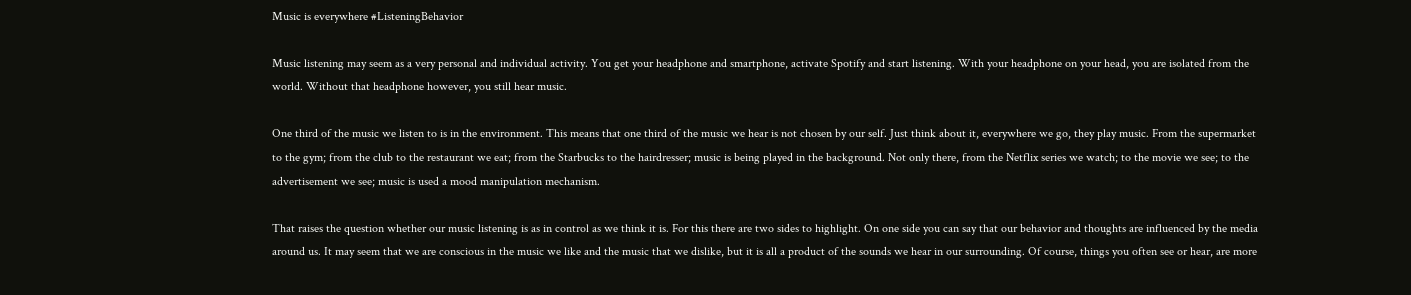Music is everywhere #ListeningBehavior

Music listening may seem as a very personal and individual activity. You get your headphone and smartphone, activate Spotify and start listening. With your headphone on your head, you are isolated from the world. Without that headphone however, you still hear music.

One third of the music we listen to is in the environment. This means that one third of the music we hear is not chosen by our self. Just think about it, everywhere we go, they play music. From the supermarket to the gym; from the club to the restaurant we eat; from the Starbucks to the hairdresser; music is being played in the background. Not only there, from the Netflix series we watch; to the movie we see; to the advertisement we see; music is used a mood manipulation mechanism.

That raises the question whether our music listening is as in control as we think it is. For this there are two sides to highlight. On one side you can say that our behavior and thoughts are influenced by the media around us. It may seem that we are conscious in the music we like and the music that we dislike, but it is all a product of the sounds we hear in our surrounding. Of course, things you often see or hear, are more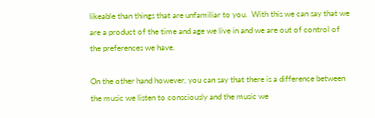likeable than things that are unfamiliar to you.  With this we can say that we are a product of the time and age we live in and we are out of control of the preferences we have.

On the other hand however, you can say that there is a difference between the music we listen to consciously and the music we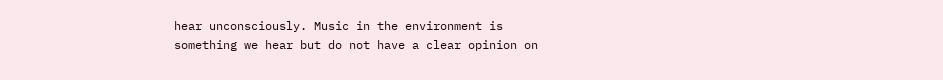hear unconsciously. Music in the environment is something we hear but do not have a clear opinion on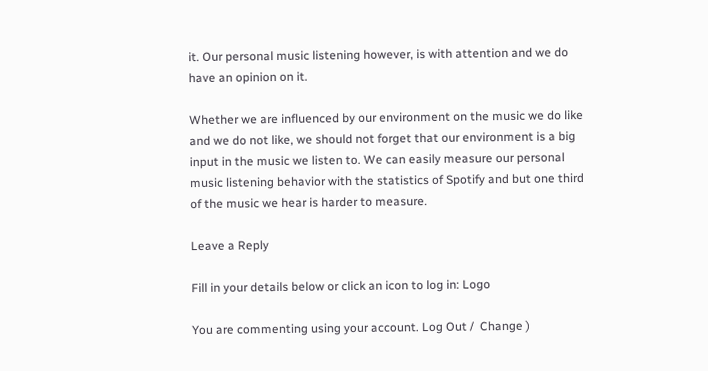it. Our personal music listening however, is with attention and we do have an opinion on it.

Whether we are influenced by our environment on the music we do like and we do not like, we should not forget that our environment is a big input in the music we listen to. We can easily measure our personal music listening behavior with the statistics of Spotify and but one third of the music we hear is harder to measure.

Leave a Reply

Fill in your details below or click an icon to log in: Logo

You are commenting using your account. Log Out /  Change )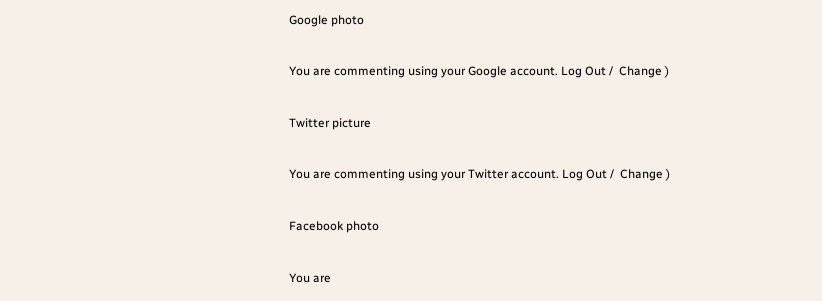Google photo

You are commenting using your Google account. Log Out /  Change )

Twitter picture

You are commenting using your Twitter account. Log Out /  Change )

Facebook photo

You are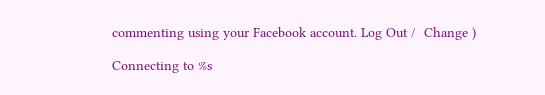commenting using your Facebook account. Log Out /  Change )

Connecting to %s